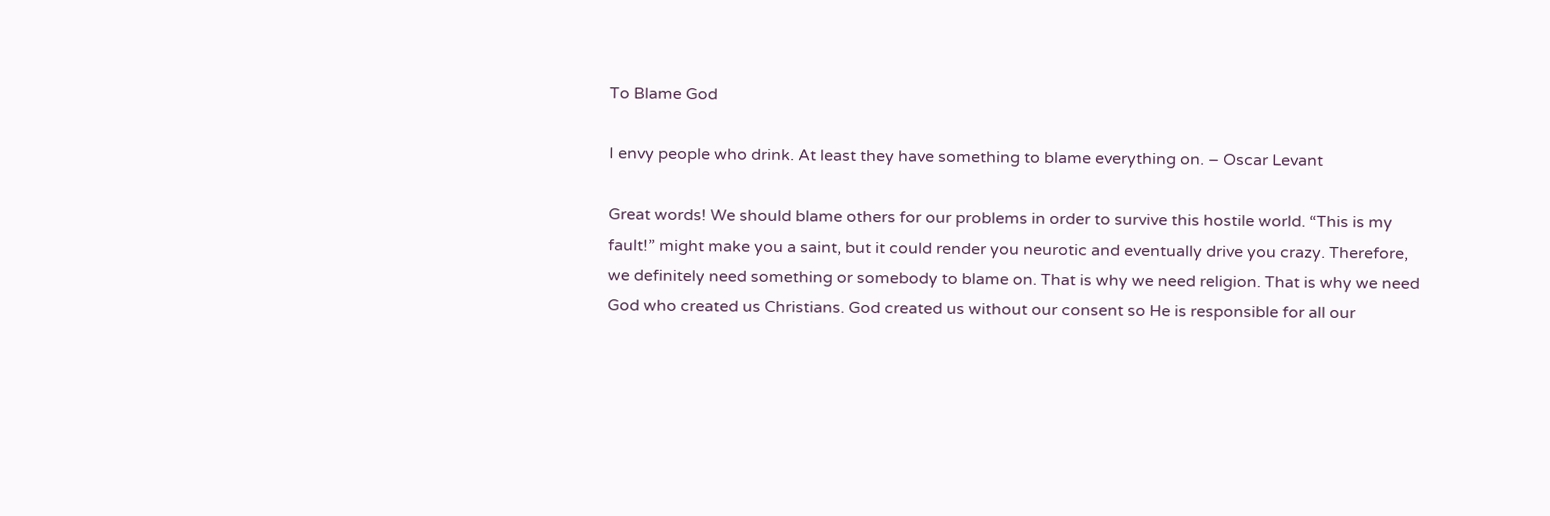To Blame God

I envy people who drink. At least they have something to blame everything on. – Oscar Levant

Great words! We should blame others for our problems in order to survive this hostile world. “This is my fault!” might make you a saint, but it could render you neurotic and eventually drive you crazy. Therefore, we definitely need something or somebody to blame on. That is why we need religion. That is why we need God who created us Christians. God created us without our consent so He is responsible for all our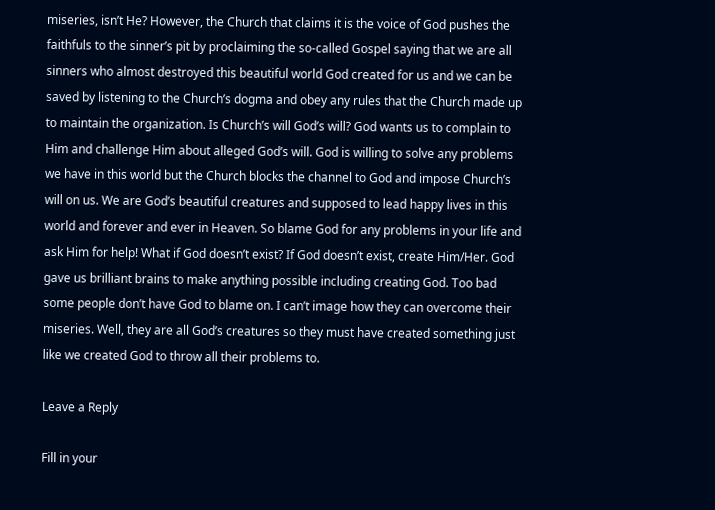miseries, isn’t He? However, the Church that claims it is the voice of God pushes the faithfuls to the sinner’s pit by proclaiming the so-called Gospel saying that we are all sinners who almost destroyed this beautiful world God created for us and we can be saved by listening to the Church’s dogma and obey any rules that the Church made up to maintain the organization. Is Church’s will God’s will? God wants us to complain to Him and challenge Him about alleged God’s will. God is willing to solve any problems we have in this world but the Church blocks the channel to God and impose Church’s will on us. We are God’s beautiful creatures and supposed to lead happy lives in this world and forever and ever in Heaven. So blame God for any problems in your life and ask Him for help! What if God doesn’t exist? If God doesn’t exist, create Him/Her. God gave us brilliant brains to make anything possible including creating God. Too bad some people don’t have God to blame on. I can’t image how they can overcome their miseries. Well, they are all God’s creatures so they must have created something just like we created God to throw all their problems to.

Leave a Reply

Fill in your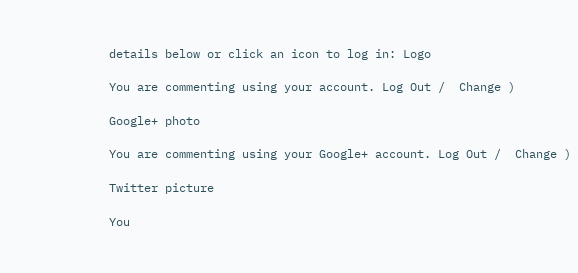details below or click an icon to log in: Logo

You are commenting using your account. Log Out /  Change )

Google+ photo

You are commenting using your Google+ account. Log Out /  Change )

Twitter picture

You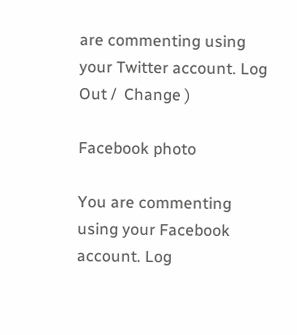are commenting using your Twitter account. Log Out /  Change )

Facebook photo

You are commenting using your Facebook account. Log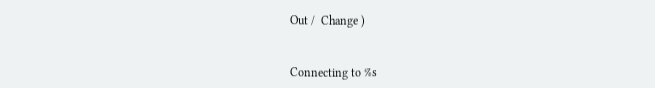Out /  Change )


Connecting to %s